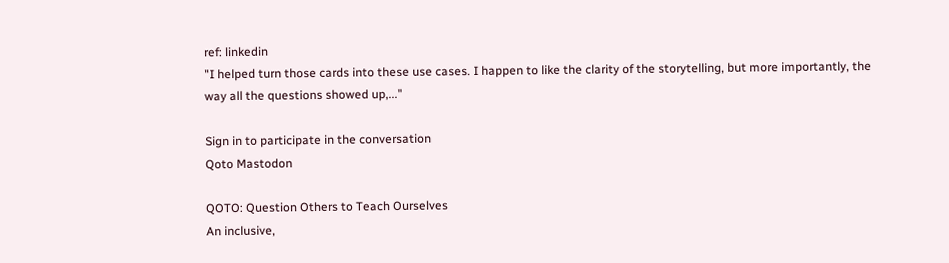ref: linkedin
"I helped turn those cards into these use cases. I happen to like the clarity of the storytelling, but more importantly, the way all the questions showed up,..."

Sign in to participate in the conversation
Qoto Mastodon

QOTO: Question Others to Teach Ourselves
An inclusive,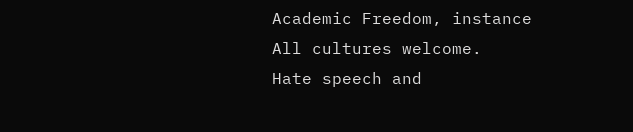Academic Freedom, instance
All cultures welcome.
Hate speech and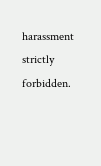harassment strictly forbidden.